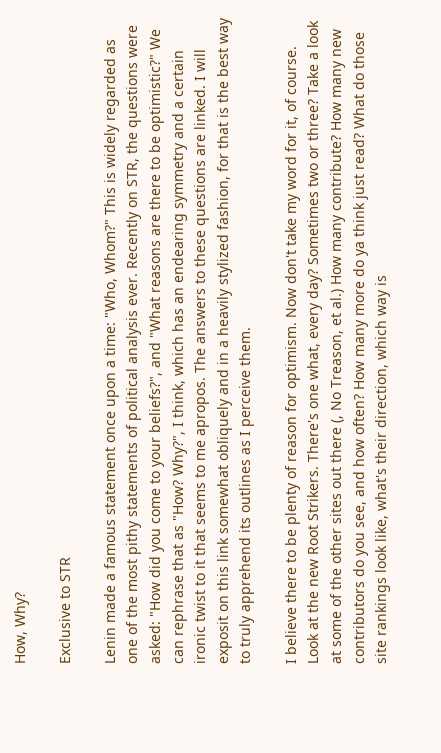How, Why?

Exclusive to STR

Lenin made a famous statement once upon a time: "Who, Whom?" This is widely regarded as one of the most pithy statements of political analysis ever. Recently on STR, the questions were asked: "How did you come to your beliefs?", and "What reasons are there to be optimistic?" We can rephrase that as "How? Why?", I think, which has an endearing symmetry and a certain ironic twist to it that seems to me apropos. The answers to these questions are linked. I will exposit on this link somewhat obliquely and in a heavily stylized fashion, for that is the best way to truly apprehend its outlines as I perceive them.

I believe there to be plenty of reason for optimism. Now don't take my word for it, of course. Look at the new Root Strikers. There's one what, every day? Sometimes two or three? Take a look at some of the other sites out there (, No Treason, et al.) How many contribute? How many new contributors do you see, and how often? How many more do ya think just read? What do those site rankings look like, what's their direction, which way is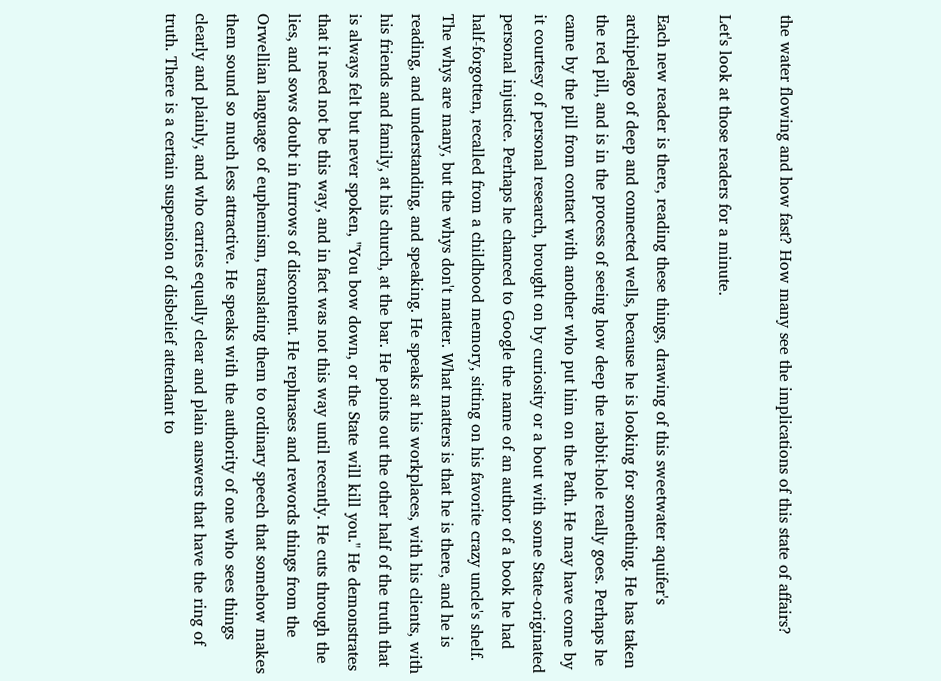the water flowing and how fast? How many see the implications of this state of affairs?

Let's look at those readers for a minute.

Each new reader is there, reading these things, drawing of this sweetwater aquifer's archipelago of deep and connected wells, because he is looking for something. He has taken the red pill, and is in the process of seeing how deep the rabbit-hole really goes. Perhaps he came by the pill from contact with another who put him on the Path. He may have come by it courtesy of personal research, brought on by curiosity or a bout with some State-originated personal injustice. Perhaps he chanced to Google the name of an author of a book he had half-forgotten, recalled from a childhood memory, sitting on his favorite crazy uncle's shelf. The whys are many, but the whys don't matter. What matters is that he is there, and he is reading, and understanding, and speaking. He speaks at his workplaces, with his clients, with his friends and family, at his church, at the bar. He points out the other half of the truth that is always felt but never spoken, "You bow down, or the State will kill you." He demonstrates that it need not be this way, and in fact was not this way until recently. He cuts through the lies, and sows doubt in furrows of discontent. He rephrases and rewords things from the Orwellian language of euphemism, translating them to ordinary speech that somehow makes them sound so much less attractive. He speaks with the authority of one who sees things clearly and plainly, and who carries equally clear and plain answers that have the ring of truth. There is a certain suspension of disbelief attendant to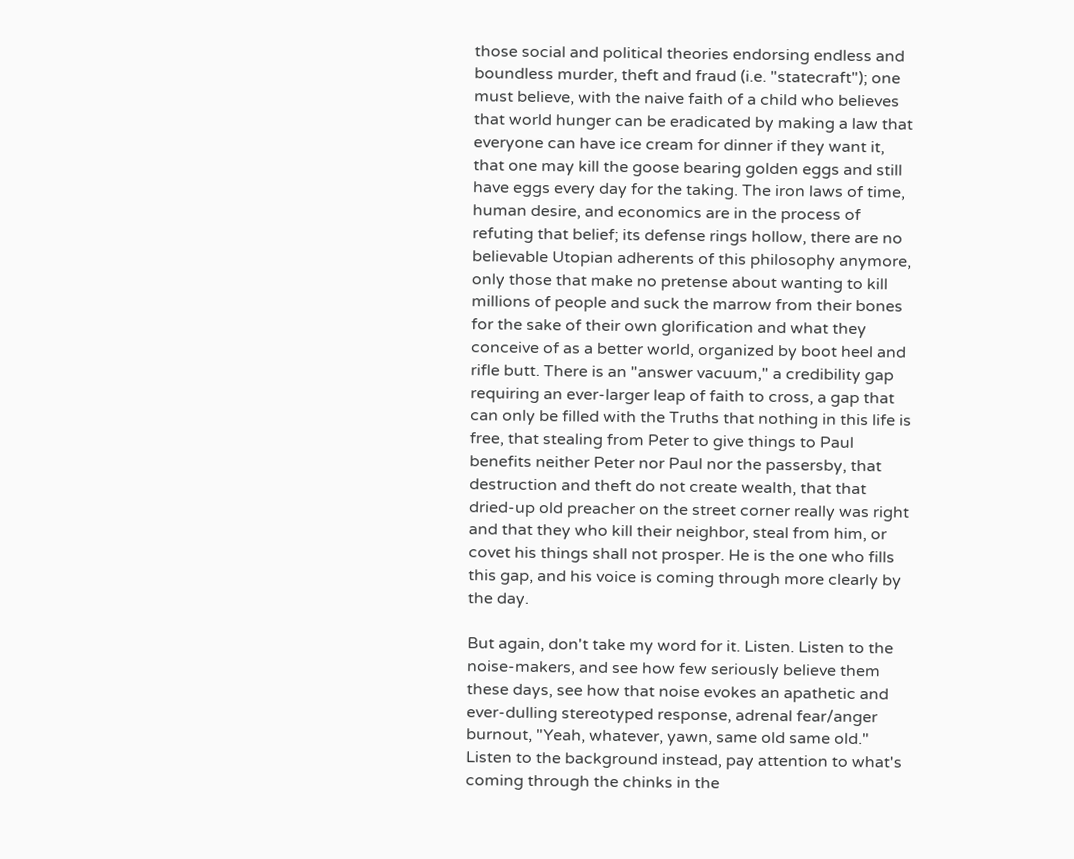those social and political theories endorsing endless and boundless murder, theft and fraud (i.e. "statecraft"); one must believe, with the naive faith of a child who believes that world hunger can be eradicated by making a law that everyone can have ice cream for dinner if they want it, that one may kill the goose bearing golden eggs and still have eggs every day for the taking. The iron laws of time, human desire, and economics are in the process of refuting that belief; its defense rings hollow, there are no believable Utopian adherents of this philosophy anymore, only those that make no pretense about wanting to kill millions of people and suck the marrow from their bones for the sake of their own glorification and what they conceive of as a better world, organized by boot heel and rifle butt. There is an "answer vacuum," a credibility gap requiring an ever-larger leap of faith to cross, a gap that can only be filled with the Truths that nothing in this life is free, that stealing from Peter to give things to Paul benefits neither Peter nor Paul nor the passersby, that destruction and theft do not create wealth, that that dried-up old preacher on the street corner really was right and that they who kill their neighbor, steal from him, or covet his things shall not prosper. He is the one who fills this gap, and his voice is coming through more clearly by the day.

But again, don't take my word for it. Listen. Listen to the noise-makers, and see how few seriously believe them these days, see how that noise evokes an apathetic and ever-dulling stereotyped response, adrenal fear/anger burnout, "Yeah, whatever, yawn, same old same old." Listen to the background instead, pay attention to what's coming through the chinks in the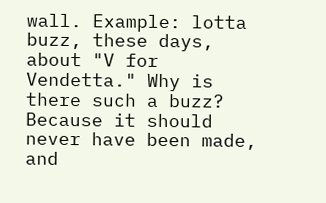wall. Example: lotta buzz, these days, about "V for Vendetta." Why is there such a buzz? Because it should never have been made, and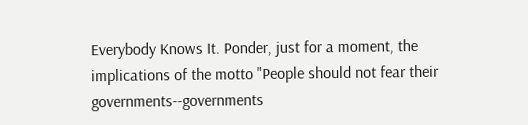Everybody Knows It. Ponder, just for a moment, the implications of the motto "People should not fear their governments--governments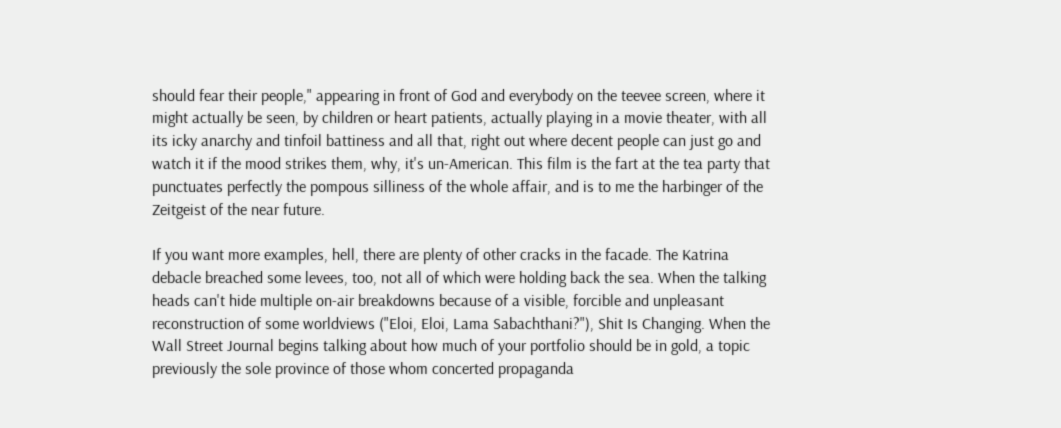should fear their people," appearing in front of God and everybody on the teevee screen, where it might actually be seen, by children or heart patients, actually playing in a movie theater, with all its icky anarchy and tinfoil battiness and all that, right out where decent people can just go and watch it if the mood strikes them, why, it's un-American. This film is the fart at the tea party that punctuates perfectly the pompous silliness of the whole affair, and is to me the harbinger of the Zeitgeist of the near future.

If you want more examples, hell, there are plenty of other cracks in the facade. The Katrina debacle breached some levees, too, not all of which were holding back the sea. When the talking heads can't hide multiple on-air breakdowns because of a visible, forcible and unpleasant reconstruction of some worldviews ("Eloi, Eloi, Lama Sabachthani?"), Shit Is Changing. When the Wall Street Journal begins talking about how much of your portfolio should be in gold, a topic previously the sole province of those whom concerted propaganda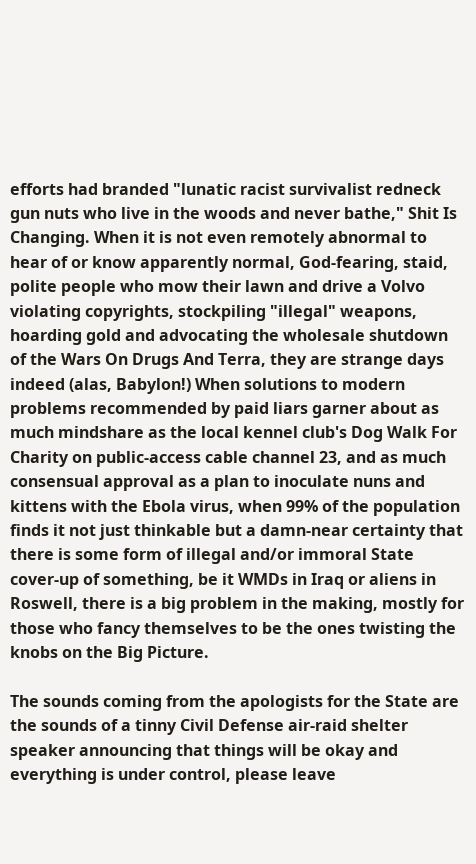efforts had branded "lunatic racist survivalist redneck gun nuts who live in the woods and never bathe," Shit Is Changing. When it is not even remotely abnormal to hear of or know apparently normal, God-fearing, staid, polite people who mow their lawn and drive a Volvo violating copyrights, stockpiling "illegal" weapons, hoarding gold and advocating the wholesale shutdown of the Wars On Drugs And Terra, they are strange days indeed (alas, Babylon!) When solutions to modern problems recommended by paid liars garner about as much mindshare as the local kennel club's Dog Walk For Charity on public-access cable channel 23, and as much consensual approval as a plan to inoculate nuns and kittens with the Ebola virus, when 99% of the population finds it not just thinkable but a damn-near certainty that there is some form of illegal and/or immoral State cover-up of something, be it WMDs in Iraq or aliens in Roswell, there is a big problem in the making, mostly for those who fancy themselves to be the ones twisting the knobs on the Big Picture.

The sounds coming from the apologists for the State are the sounds of a tinny Civil Defense air-raid shelter speaker announcing that things will be okay and everything is under control, please leave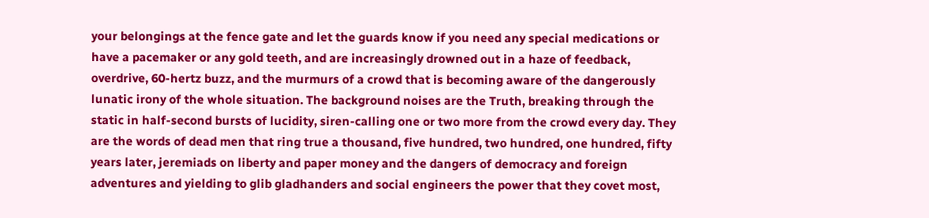your belongings at the fence gate and let the guards know if you need any special medications or have a pacemaker or any gold teeth, and are increasingly drowned out in a haze of feedback, overdrive, 60-hertz buzz, and the murmurs of a crowd that is becoming aware of the dangerously lunatic irony of the whole situation. The background noises are the Truth, breaking through the static in half-second bursts of lucidity, siren-calling one or two more from the crowd every day. They are the words of dead men that ring true a thousand, five hundred, two hundred, one hundred, fifty years later, jeremiads on liberty and paper money and the dangers of democracy and foreign adventures and yielding to glib gladhanders and social engineers the power that they covet most,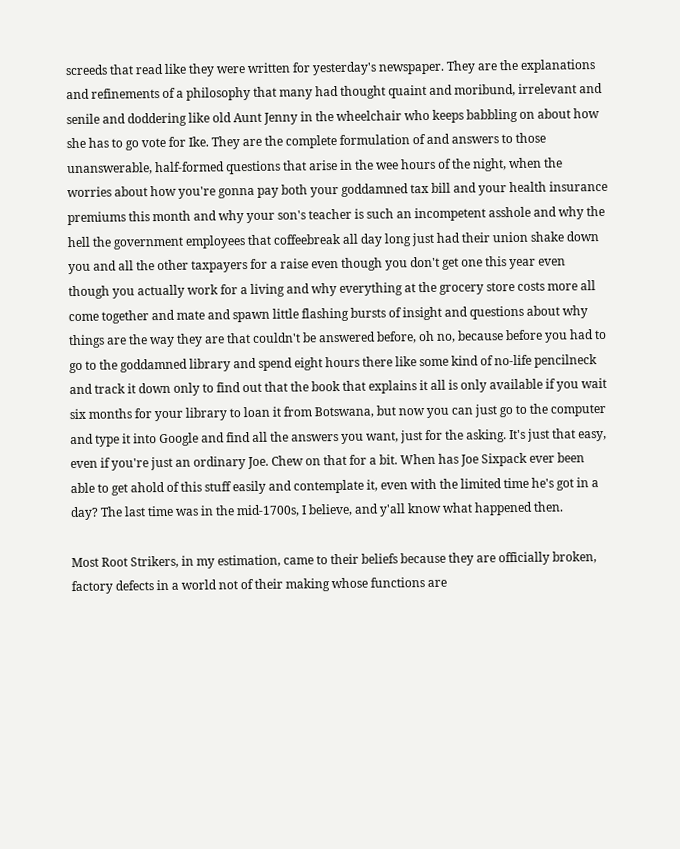screeds that read like they were written for yesterday's newspaper. They are the explanations and refinements of a philosophy that many had thought quaint and moribund, irrelevant and senile and doddering like old Aunt Jenny in the wheelchair who keeps babbling on about how she has to go vote for Ike. They are the complete formulation of and answers to those unanswerable, half-formed questions that arise in the wee hours of the night, when the worries about how you're gonna pay both your goddamned tax bill and your health insurance premiums this month and why your son's teacher is such an incompetent asshole and why the hell the government employees that coffeebreak all day long just had their union shake down you and all the other taxpayers for a raise even though you don't get one this year even though you actually work for a living and why everything at the grocery store costs more all come together and mate and spawn little flashing bursts of insight and questions about why things are the way they are that couldn't be answered before, oh no, because before you had to go to the goddamned library and spend eight hours there like some kind of no-life pencilneck and track it down only to find out that the book that explains it all is only available if you wait six months for your library to loan it from Botswana, but now you can just go to the computer and type it into Google and find all the answers you want, just for the asking. It's just that easy, even if you're just an ordinary Joe. Chew on that for a bit. When has Joe Sixpack ever been able to get ahold of this stuff easily and contemplate it, even with the limited time he's got in a day? The last time was in the mid-1700s, I believe, and y'all know what happened then.

Most Root Strikers, in my estimation, came to their beliefs because they are officially broken, factory defects in a world not of their making whose functions are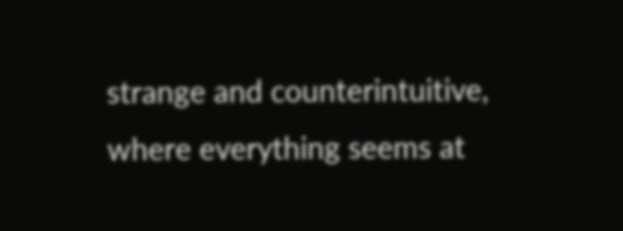strange and counterintuitive, where everything seems at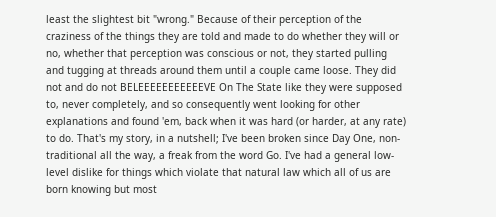least the slightest bit "wrong." Because of their perception of the craziness of the things they are told and made to do whether they will or no, whether that perception was conscious or not, they started pulling and tugging at threads around them until a couple came loose. They did not and do not BELEEEEEEEEEEEVE On The State like they were supposed to, never completely, and so consequently went looking for other explanations and found 'em, back when it was hard (or harder, at any rate) to do. That's my story, in a nutshell; I've been broken since Day One, non-traditional all the way, a freak from the word Go. I've had a general low-level dislike for things which violate that natural law which all of us are born knowing but most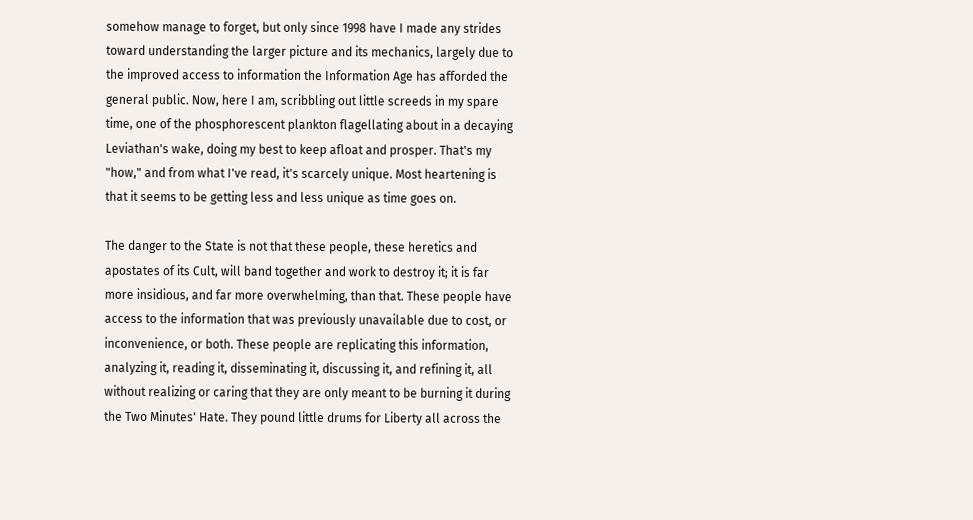somehow manage to forget, but only since 1998 have I made any strides toward understanding the larger picture and its mechanics, largely due to the improved access to information the Information Age has afforded the general public. Now, here I am, scribbling out little screeds in my spare time, one of the phosphorescent plankton flagellating about in a decaying Leviathan's wake, doing my best to keep afloat and prosper. That's my "how," and from what I've read, it's scarcely unique. Most heartening is that it seems to be getting less and less unique as time goes on.

The danger to the State is not that these people, these heretics and apostates of its Cult, will band together and work to destroy it; it is far more insidious, and far more overwhelming, than that. These people have access to the information that was previously unavailable due to cost, or inconvenience, or both. These people are replicating this information, analyzing it, reading it, disseminating it, discussing it, and refining it, all without realizing or caring that they are only meant to be burning it during the Two Minutes' Hate. They pound little drums for Liberty all across the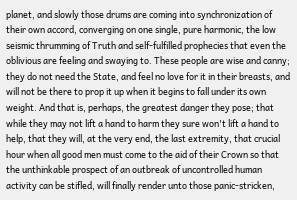planet, and slowly those drums are coming into synchronization of their own accord, converging on one single, pure harmonic, the low seismic thrumming of Truth and self-fulfilled prophecies that even the oblivious are feeling and swaying to. These people are wise and canny; they do not need the State, and feel no love for it in their breasts, and will not be there to prop it up when it begins to fall under its own weight. And that is, perhaps, the greatest danger they pose; that while they may not lift a hand to harm they sure won't lift a hand to help, that they will, at the very end, the last extremity, that crucial hour when all good men must come to the aid of their Crown so that the unthinkable prospect of an outbreak of uncontrolled human activity can be stifled, will finally render unto those panic-stricken,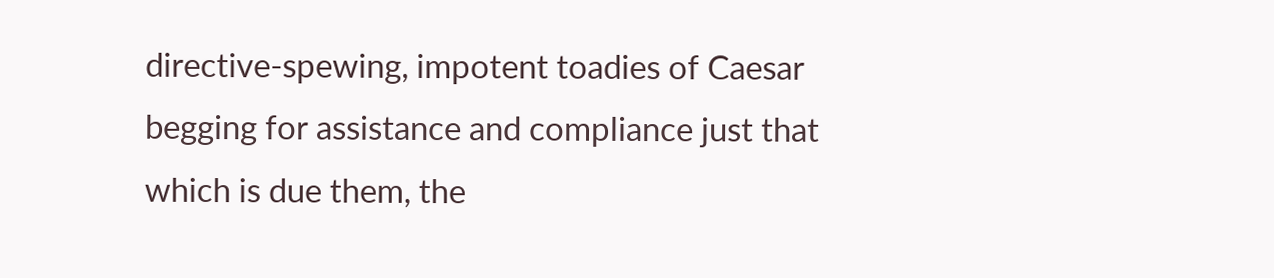directive-spewing, impotent toadies of Caesar begging for assistance and compliance just that which is due them, the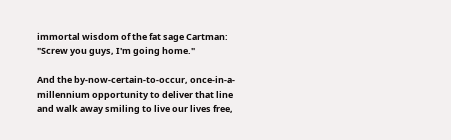immortal wisdom of the fat sage Cartman: "Screw you guys, I'm going home."

And the by-now-certain-to-occur, once-in-a-millennium opportunity to deliver that line and walk away smiling to live our lives free,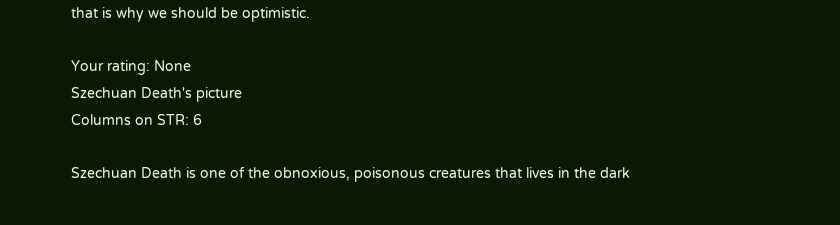that is why we should be optimistic.

Your rating: None
Szechuan Death's picture
Columns on STR: 6

Szechuan Death is one of the obnoxious, poisonous creatures that lives in the dark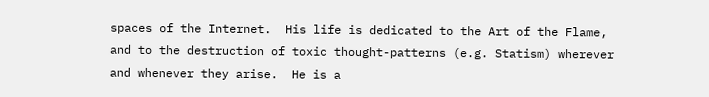spaces of the Internet.  His life is dedicated to the Art of the Flame, and to the destruction of toxic thought-patterns (e.g. Statism) wherever and whenever they arise.  He is a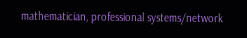mathematician, professional systems/network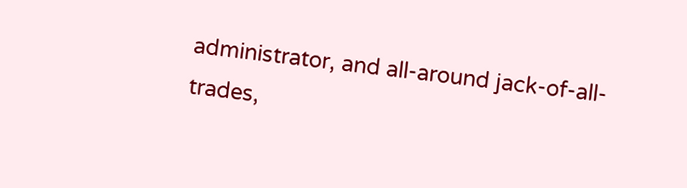administrator, and all-around jack-of-all-trades,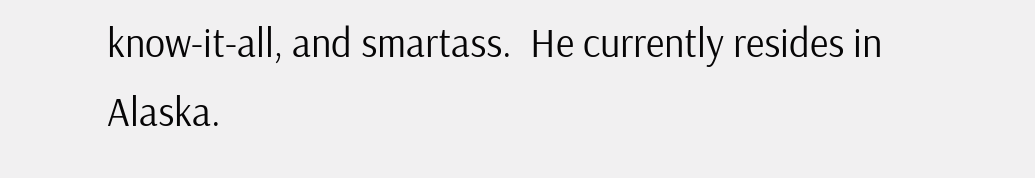know-it-all, and smartass.  He currently resides in Alaska.